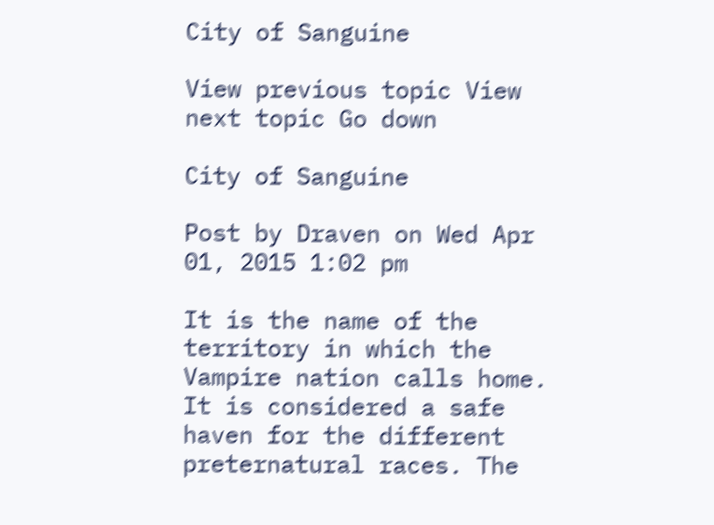City of Sanguine

View previous topic View next topic Go down

City of Sanguine

Post by Draven on Wed Apr 01, 2015 1:02 pm

It is the name of the territory in which the Vampire nation calls home. It is considered a safe haven for the different preternatural races. The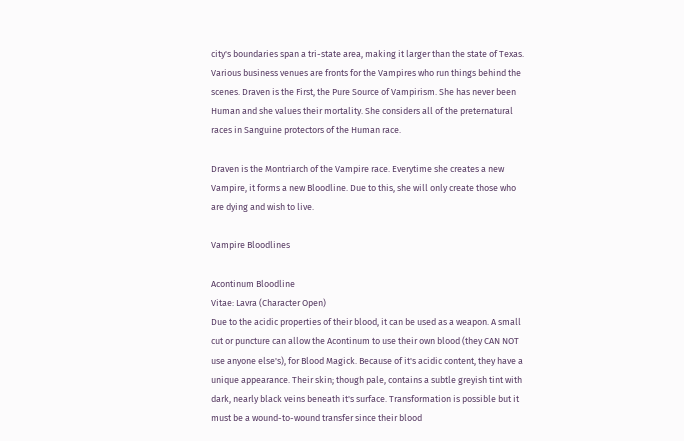city's boundaries span a tri-state area, making it larger than the state of Texas. Various business venues are fronts for the Vampires who run things behind the scenes. Draven is the First, the Pure Source of Vampirism. She has never been Human and she values their mortality. She considers all of the preternatural races in Sanguine protectors of the Human race.

Draven is the Montriarch of the Vampire race. Everytime she creates a new Vampire, it forms a new Bloodline. Due to this, she will only create those who are dying and wish to live.

Vampire Bloodlines

Acontinum Bloodline
Vitae: Lavra (Character Open)
Due to the acidic properties of their blood, it can be used as a weapon. A small cut or puncture can allow the Acontinum to use their own blood (they CAN NOT use anyone else's), for Blood Magick. Because of it's acidic content, they have a unique appearance. Their skin; though pale, contains a subtle greyish tint with dark, nearly black veins beneath it's surface. Transformation is possible but it must be a wound-to-wound transfer since their blood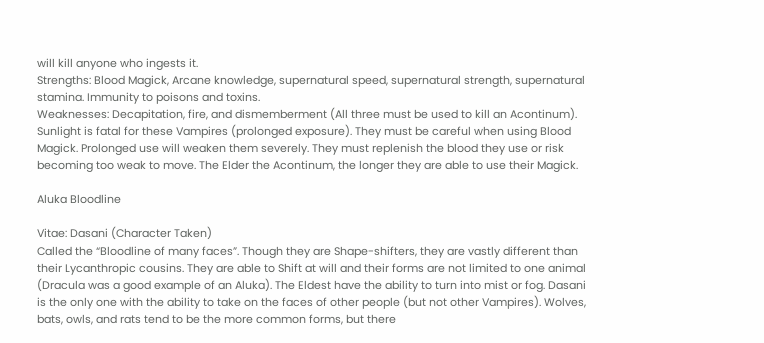will kill anyone who ingests it.
Strengths: Blood Magick, Arcane knowledge, supernatural speed, supernatural strength, supernatural stamina. Immunity to poisons and toxins.
Weaknesses: Decapitation, fire, and dismemberment (All three must be used to kill an Acontinum). Sunlight is fatal for these Vampires (prolonged exposure). They must be careful when using Blood Magick. Prolonged use will weaken them severely. They must replenish the blood they use or risk becoming too weak to move. The Elder the Acontinum, the longer they are able to use their Magick.

Aluka Bloodline

Vitae: Dasani (Character Taken)
Called the “Bloodline of many faces”. Though they are Shape-shifters, they are vastly different than their Lycanthropic cousins. They are able to Shift at will and their forms are not limited to one animal (Dracula was a good example of an Aluka). The Eldest have the ability to turn into mist or fog. Dasani is the only one with the ability to take on the faces of other people (but not other Vampires). Wolves, bats, owls, and rats tend to be the more common forms, but there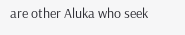are other Aluka who seek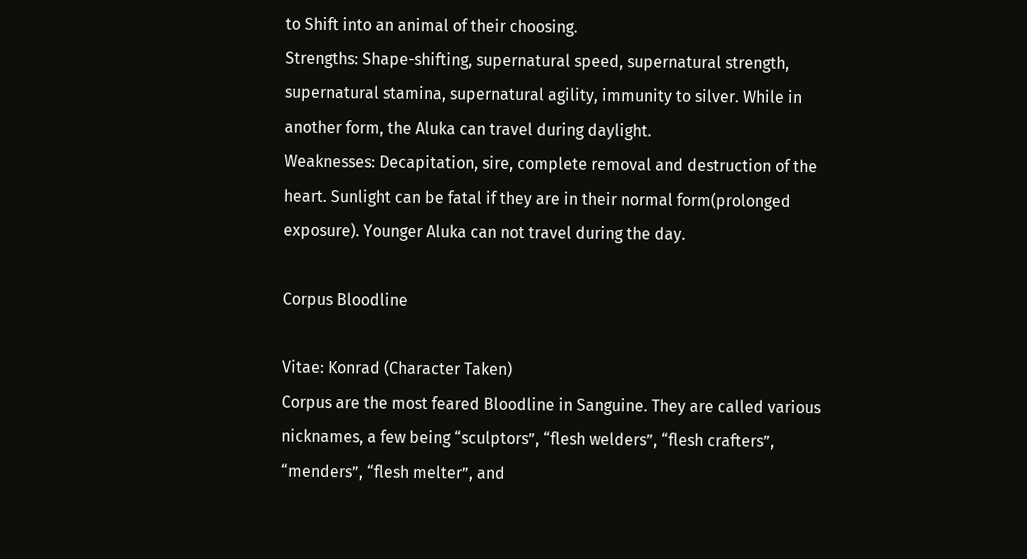to Shift into an animal of their choosing.
Strengths: Shape-shifting, supernatural speed, supernatural strength, supernatural stamina, supernatural agility, immunity to silver. While in another form, the Aluka can travel during daylight.
Weaknesses: Decapitation, sire, complete removal and destruction of the heart. Sunlight can be fatal if they are in their normal form(prolonged exposure). Younger Aluka can not travel during the day.

Corpus Bloodline

Vitae: Konrad (Character Taken)
Corpus are the most feared Bloodline in Sanguine. They are called various nicknames, a few being “sculptors”, “flesh welders”, “flesh crafters”, “menders”, “flesh melter”, and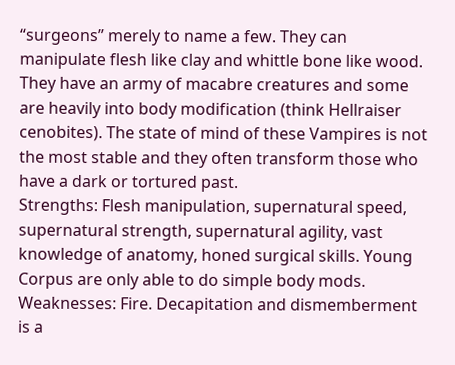“surgeons” merely to name a few. They can manipulate flesh like clay and whittle bone like wood. They have an army of macabre creatures and some are heavily into body modification (think Hellraiser cenobites). The state of mind of these Vampires is not the most stable and they often transform those who have a dark or tortured past.
Strengths: Flesh manipulation, supernatural speed, supernatural strength, supernatural agility, vast knowledge of anatomy, honed surgical skills. Young Corpus are only able to do simple body mods.
Weaknesses: Fire. Decapitation and dismemberment is a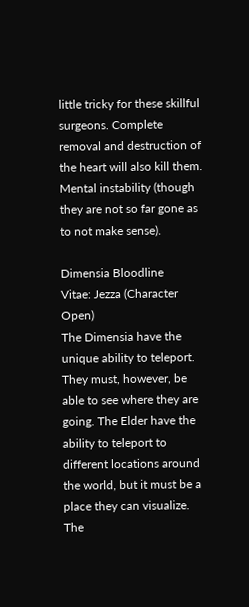little tricky for these skillful surgeons. Complete removal and destruction of the heart will also kill them. Mental instability (though they are not so far gone as to not make sense).

Dimensia Bloodline
Vitae: Jezza (Character Open)
The Dimensia have the unique ability to teleport. They must, however, be able to see where they are going. The Elder have the ability to teleport to different locations around the world, but it must be a place they can visualize. The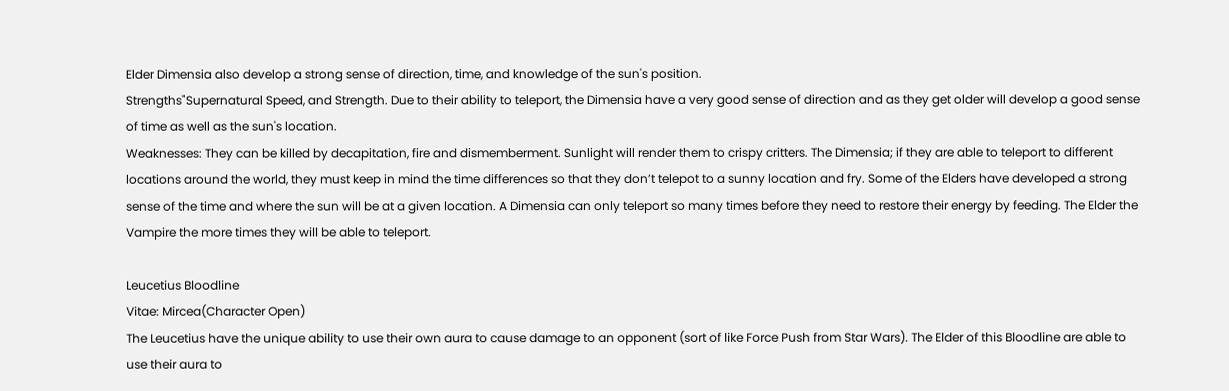Elder Dimensia also develop a strong sense of direction, time, and knowledge of the sun's position.
Strengths"Supernatural Speed, and Strength. Due to their ability to teleport, the Dimensia have a very good sense of direction and as they get older will develop a good sense of time as well as the sun's location.
Weaknesses: They can be killed by decapitation, fire and dismemberment. Sunlight will render them to crispy critters. The Dimensia; if they are able to teleport to different locations around the world, they must keep in mind the time differences so that they don’t telepot to a sunny location and fry. Some of the Elders have developed a strong sense of the time and where the sun will be at a given location. A Dimensia can only teleport so many times before they need to restore their energy by feeding. The Elder the Vampire the more times they will be able to teleport.

Leucetius Bloodline
Vitae: Mircea(Character Open)
The Leucetius have the unique ability to use their own aura to cause damage to an opponent (sort of like Force Push from Star Wars). The Elder of this Bloodline are able to use their aura to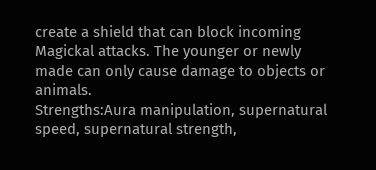create a shield that can block incoming Magickal attacks. The younger or newly made can only cause damage to objects or animals.
Strengths:Aura manipulation, supernatural speed, supernatural strength,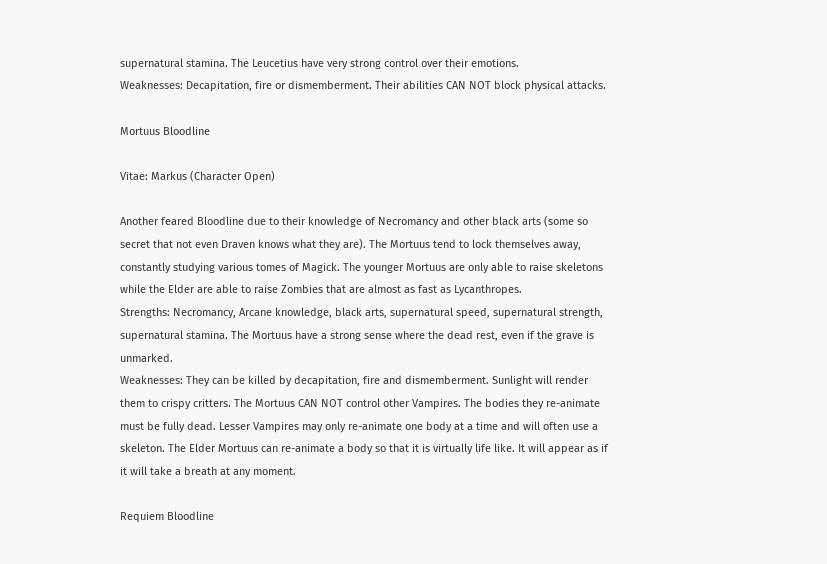supernatural stamina. The Leucetius have very strong control over their emotions.
Weaknesses: Decapitation, fire or dismemberment. Their abilities CAN NOT block physical attacks.

Mortuus Bloodline

Vitae: Markus (Character Open)

Another feared Bloodline due to their knowledge of Necromancy and other black arts (some so secret that not even Draven knows what they are). The Mortuus tend to lock themselves away, constantly studying various tomes of Magick. The younger Mortuus are only able to raise skeletons while the Elder are able to raise Zombies that are almost as fast as Lycanthropes.
Strengths: Necromancy, Arcane knowledge, black arts, supernatural speed, supernatural strength, supernatural stamina. The Mortuus have a strong sense where the dead rest, even if the grave is unmarked.
Weaknesses: They can be killed by decapitation, fire and dismemberment. Sunlight will render them to crispy critters. The Mortuus CAN NOT control other Vampires. The bodies they re-animate must be fully dead. Lesser Vampires may only re-animate one body at a time and will often use a skeleton. The Elder Mortuus can re-animate a body so that it is virtually life like. It will appear as if it will take a breath at any moment.

Requiem Bloodline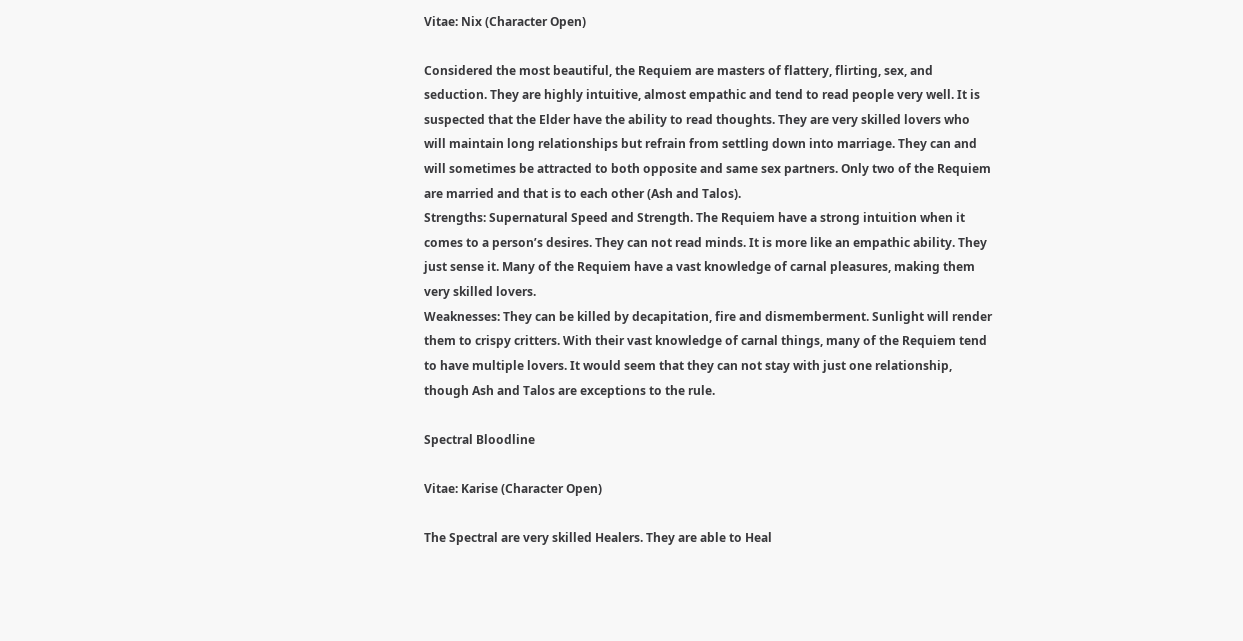Vitae: Nix (Character Open)

Considered the most beautiful, the Requiem are masters of flattery, flirting, sex, and seduction. They are highly intuitive, almost empathic and tend to read people very well. It is suspected that the Elder have the ability to read thoughts. They are very skilled lovers who will maintain long relationships but refrain from settling down into marriage. They can and will sometimes be attracted to both opposite and same sex partners. Only two of the Requiem are married and that is to each other (Ash and Talos).
Strengths: Supernatural Speed and Strength. The Requiem have a strong intuition when it comes to a person’s desires. They can not read minds. It is more like an empathic ability. They just sense it. Many of the Requiem have a vast knowledge of carnal pleasures, making them very skilled lovers.
Weaknesses: They can be killed by decapitation, fire and dismemberment. Sunlight will render them to crispy critters. With their vast knowledge of carnal things, many of the Requiem tend to have multiple lovers. It would seem that they can not stay with just one relationship, though Ash and Talos are exceptions to the rule.

Spectral Bloodline

Vitae: Karise (Character Open)

The Spectral are very skilled Healers. They are able to Heal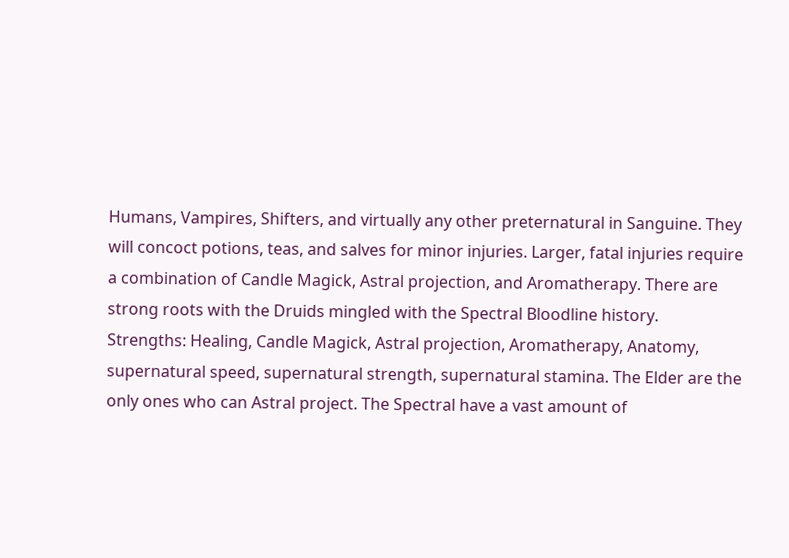Humans, Vampires, Shifters, and virtually any other preternatural in Sanguine. They will concoct potions, teas, and salves for minor injuries. Larger, fatal injuries require a combination of Candle Magick, Astral projection, and Aromatherapy. There are strong roots with the Druids mingled with the Spectral Bloodline history.
Strengths: Healing, Candle Magick, Astral projection, Aromatherapy, Anatomy, supernatural speed, supernatural strength, supernatural stamina. The Elder are the only ones who can Astral project. The Spectral have a vast amount of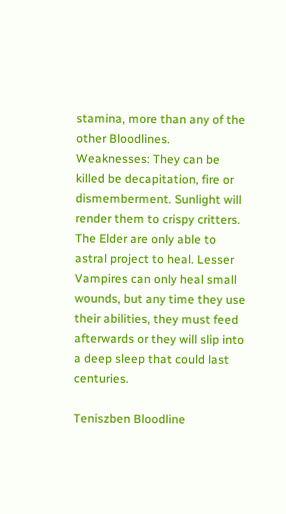stamina, more than any of the other Bloodlines.
Weaknesses: They can be killed be decapitation, fire or dismemberment. Sunlight will render them to crispy critters. The Elder are only able to astral project to heal. Lesser Vampires can only heal small wounds, but any time they use their abilities, they must feed afterwards or they will slip into a deep sleep that could last centuries.

Teniszben Bloodline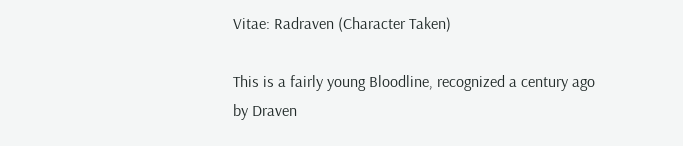Vitae: Radraven (Character Taken)

This is a fairly young Bloodline, recognized a century ago by Draven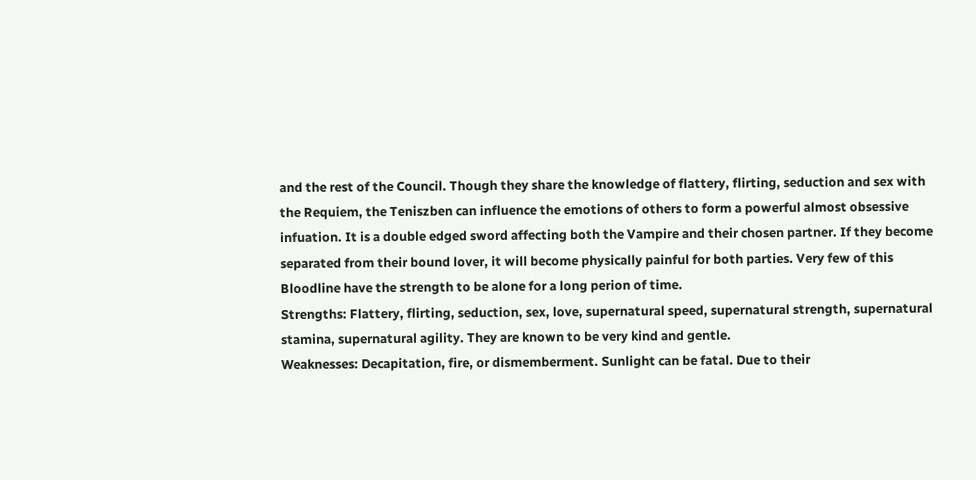and the rest of the Council. Though they share the knowledge of flattery, flirting, seduction and sex with the Requiem, the Teniszben can influence the emotions of others to form a powerful almost obsessive infuation. It is a double edged sword affecting both the Vampire and their chosen partner. If they become separated from their bound lover, it will become physically painful for both parties. Very few of this Bloodline have the strength to be alone for a long perion of time.
Strengths: Flattery, flirting, seduction, sex, love, supernatural speed, supernatural strength, supernatural stamina, supernatural agility. They are known to be very kind and gentle.
Weaknesses: Decapitation, fire, or dismemberment. Sunlight can be fatal. Due to their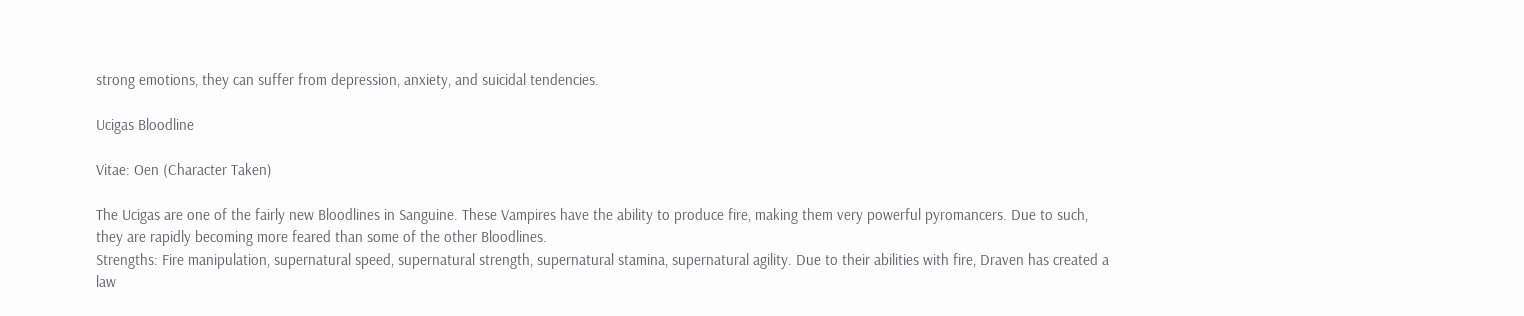strong emotions, they can suffer from depression, anxiety, and suicidal tendencies.

Ucigas Bloodline

Vitae: Oen (Character Taken)

The Ucigas are one of the fairly new Bloodlines in Sanguine. These Vampires have the ability to produce fire, making them very powerful pyromancers. Due to such, they are rapidly becoming more feared than some of the other Bloodlines.
Strengths: Fire manipulation, supernatural speed, supernatural strength, supernatural stamina, supernatural agility. Due to their abilities with fire, Draven has created a law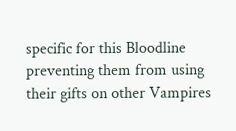specific for this Bloodline preventing them from using their gifts on other Vampires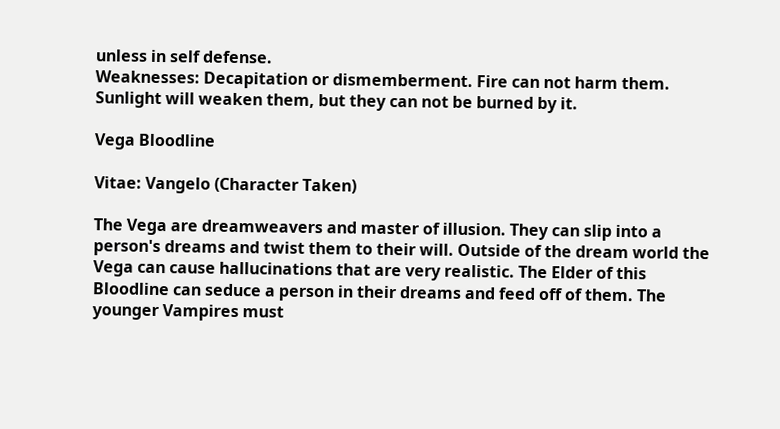unless in self defense.
Weaknesses: Decapitation or dismemberment. Fire can not harm them. Sunlight will weaken them, but they can not be burned by it.

Vega Bloodline

Vitae: Vangelo (Character Taken)

The Vega are dreamweavers and master of illusion. They can slip into a person's dreams and twist them to their will. Outside of the dream world the Vega can cause hallucinations that are very realistic. The Elder of this Bloodline can seduce a person in their dreams and feed off of them. The younger Vampires must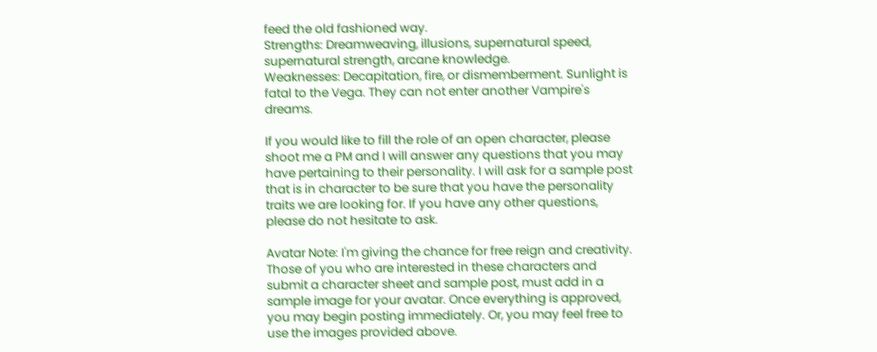feed the old fashioned way.
Strengths: Dreamweaving, illusions, supernatural speed, supernatural strength, arcane knowledge.
Weaknesses: Decapitation, fire, or dismemberment. Sunlight is fatal to the Vega. They can not enter another Vampire's dreams.

If you would like to fill the role of an open character, please shoot me a PM and I will answer any questions that you may have pertaining to their personality. I will ask for a sample post that is in character to be sure that you have the personality traits we are looking for. If you have any other questions, please do not hesitate to ask.

Avatar Note: I'm giving the chance for free reign and creativity. Those of you who are interested in these characters and submit a character sheet and sample post, must add in a sample image for your avatar. Once everything is approved, you may begin posting immediately. Or, you may feel free to use the images provided above.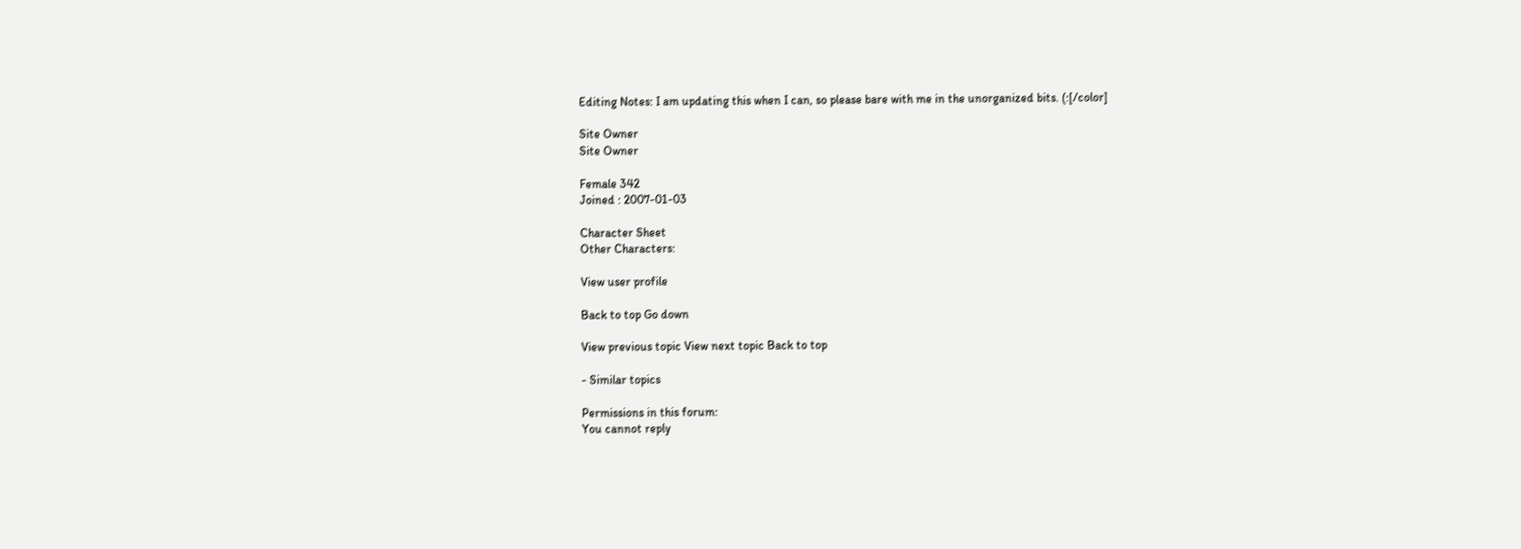Editing Notes: I am updating this when I can, so please bare with me in the unorganized bits. (:[/color]

Site Owner
Site Owner

Female 342
Joined : 2007-01-03

Character Sheet
Other Characters:

View user profile

Back to top Go down

View previous topic View next topic Back to top

- Similar topics

Permissions in this forum:
You cannot reply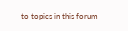to topics in this forum